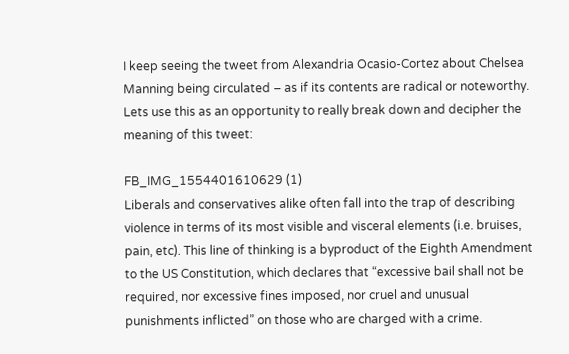I keep seeing the tweet from Alexandria Ocasio-Cortez about Chelsea Manning being circulated – as if its contents are radical or noteworthy. Lets use this as an opportunity to really break down and decipher the meaning of this tweet:

FB_IMG_1554401610629 (1)
Liberals and conservatives alike often fall into the trap of describing violence in terms of its most visible and visceral elements (i.e. bruises, pain, etc). This line of thinking is a byproduct of the Eighth Amendment to the US Constitution, which declares that “excessive bail shall not be required, nor excessive fines imposed, nor cruel and unusual punishments inflicted” on those who are charged with a crime.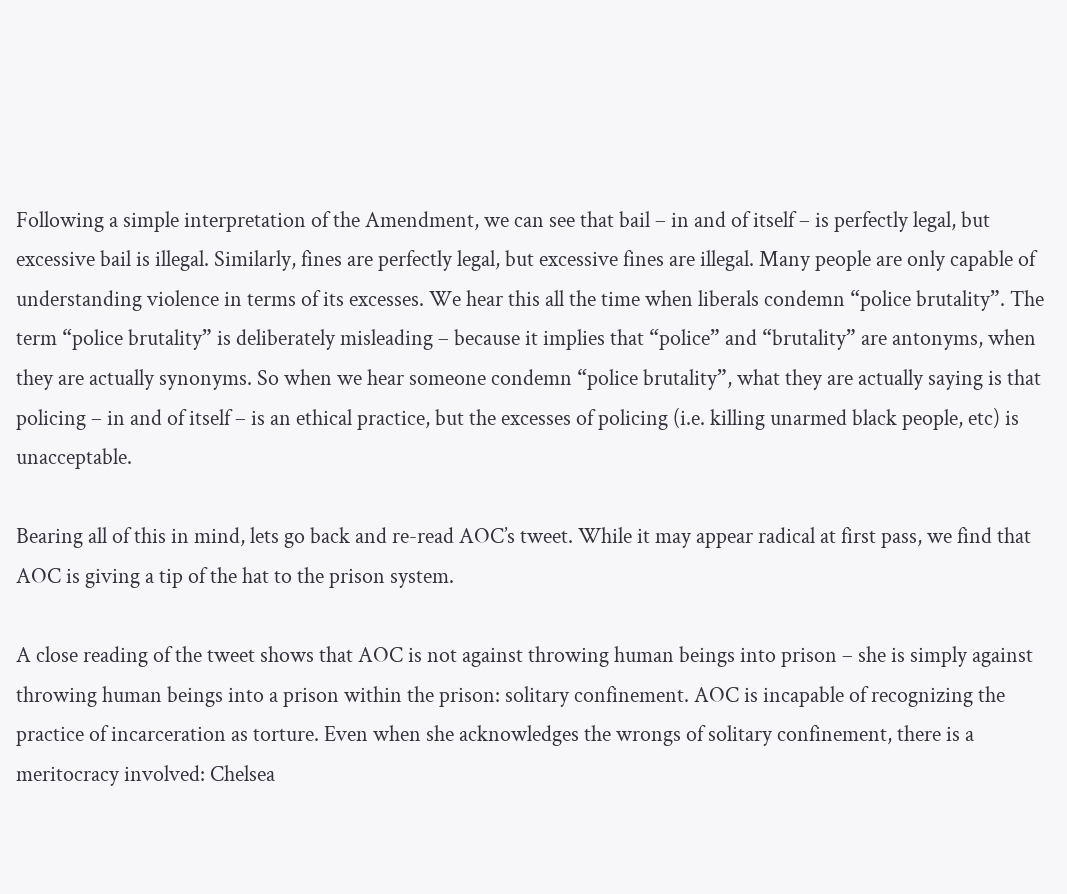Following a simple interpretation of the Amendment, we can see that bail – in and of itself – is perfectly legal, but excessive bail is illegal. Similarly, fines are perfectly legal, but excessive fines are illegal. Many people are only capable of understanding violence in terms of its excesses. We hear this all the time when liberals condemn “police brutality”. The term “police brutality” is deliberately misleading – because it implies that “police” and “brutality” are antonyms, when they are actually synonyms. So when we hear someone condemn “police brutality”, what they are actually saying is that policing – in and of itself – is an ethical practice, but the excesses of policing (i.e. killing unarmed black people, etc) is unacceptable.

Bearing all of this in mind, lets go back and re-read AOC’s tweet. While it may appear radical at first pass, we find that AOC is giving a tip of the hat to the prison system.

A close reading of the tweet shows that AOC is not against throwing human beings into prison – she is simply against throwing human beings into a prison within the prison: solitary confinement. AOC is incapable of recognizing the practice of incarceration as torture. Even when she acknowledges the wrongs of solitary confinement, there is a meritocracy involved: Chelsea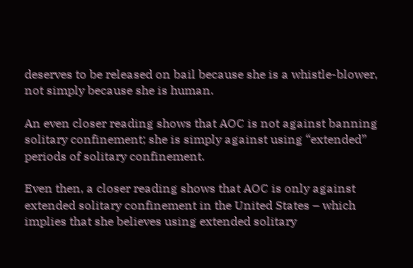deserves to be released on bail because she is a whistle-blower, not simply because she is human.

An even closer reading shows that AOC is not against banning solitary confinement; she is simply against using “extended” periods of solitary confinement.

Even then, a closer reading shows that AOC is only against extended solitary confinement in the United States – which implies that she believes using extended solitary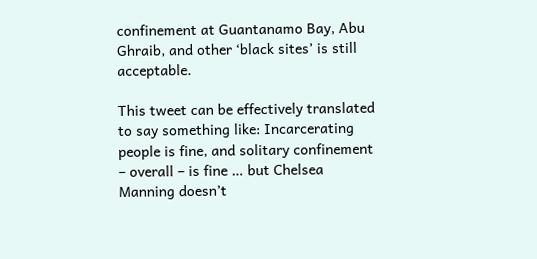confinement at Guantanamo Bay, Abu Ghraib, and other ‘black sites’ is still acceptable.

This tweet can be effectively translated to say something like: Incarcerating people is fine, and solitary confinement – overall – is fine … but Chelsea Manning doesn’t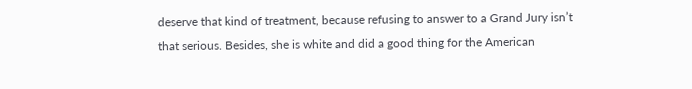deserve that kind of treatment, because refusing to answer to a Grand Jury isn’t that serious. Besides, she is white and did a good thing for the American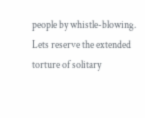people by whistle-blowing. Lets reserve the extended torture of solitary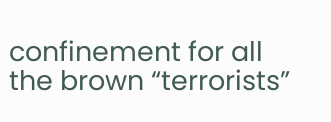confinement for all the brown “terrorists”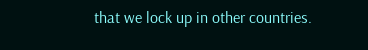that we lock up in other countries.